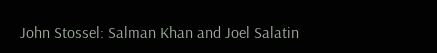John Stossel: Salman Khan and Joel Salatin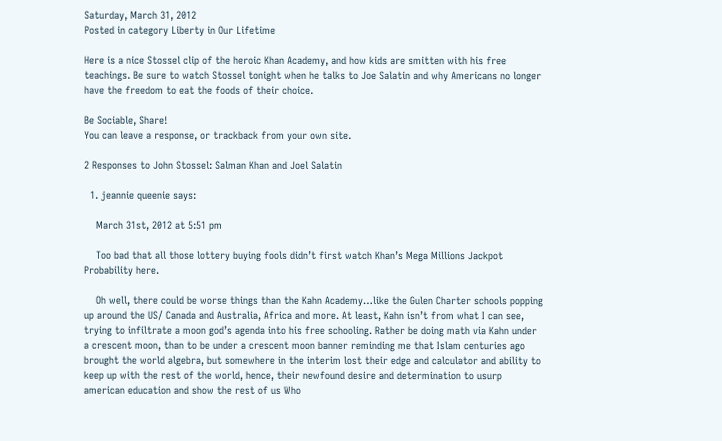Saturday, March 31, 2012
Posted in category Liberty in Our Lifetime

Here is a nice Stossel clip of the heroic Khan Academy, and how kids are smitten with his free teachings. Be sure to watch Stossel tonight when he talks to Joe Salatin and why Americans no longer have the freedom to eat the foods of their choice.

Be Sociable, Share!
You can leave a response, or trackback from your own site.

2 Responses to John Stossel: Salman Khan and Joel Salatin

  1. jeannie queenie says:

    March 31st, 2012 at 5:51 pm

    Too bad that all those lottery buying fools didn’t first watch Khan’s Mega Millions Jackpot Probability here.

    Oh well, there could be worse things than the Kahn Academy…like the Gulen Charter schools popping up around the US/ Canada and Australia, Africa and more. At least, Kahn isn’t from what I can see, trying to infiltrate a moon god’s agenda into his free schooling. Rather be doing math via Kahn under a crescent moon, than to be under a crescent moon banner reminding me that Islam centuries ago brought the world algebra, but somewhere in the interim lost their edge and calculator and ability to keep up with the rest of the world, hence, their newfound desire and determination to usurp american education and show the rest of us Who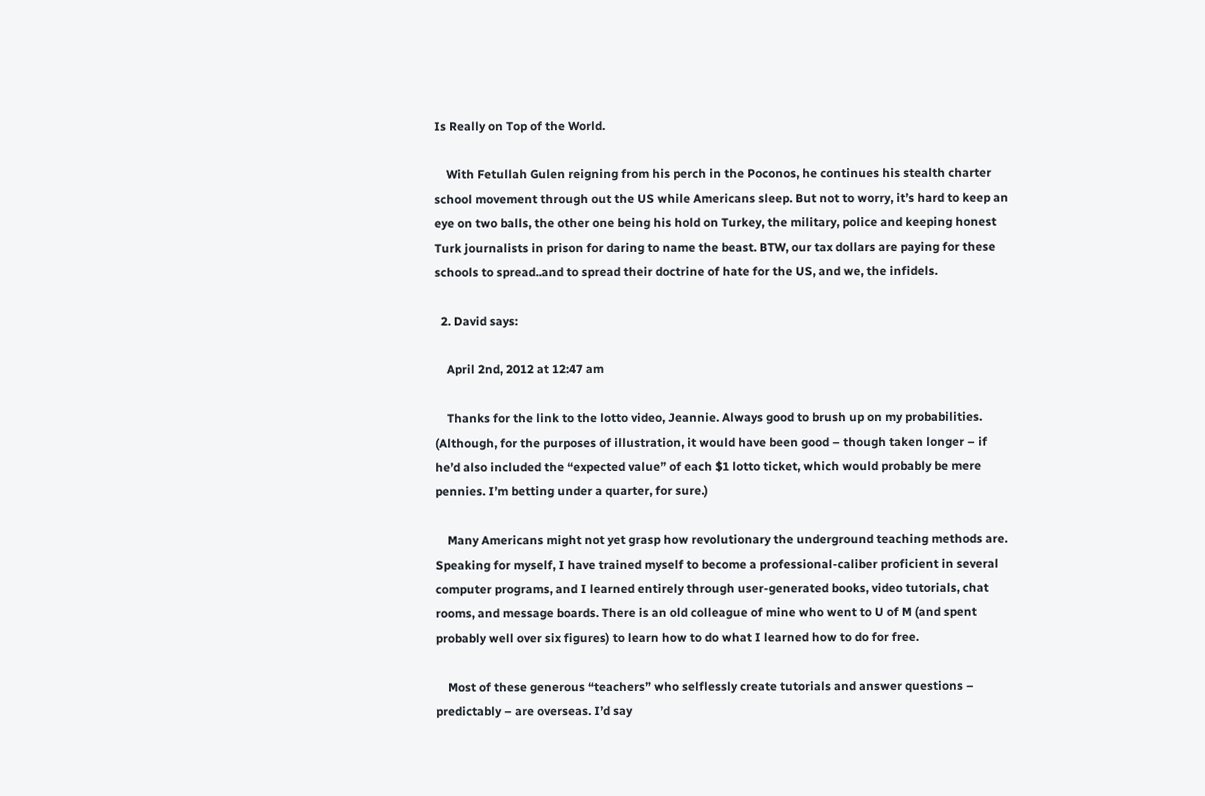Is Really on Top of the World.

    With Fetullah Gulen reigning from his perch in the Poconos, he continues his stealth charter school movement through out the US while Americans sleep. But not to worry, it’s hard to keep an eye on two balls, the other one being his hold on Turkey, the military, police and keeping honest Turk journalists in prison for daring to name the beast. BTW, our tax dollars are paying for these schools to spread..and to spread their doctrine of hate for the US, and we, the infidels.

  2. David says:

    April 2nd, 2012 at 12:47 am

    Thanks for the link to the lotto video, Jeannie. Always good to brush up on my probabilities. (Although, for the purposes of illustration, it would have been good – though taken longer – if he’d also included the “expected value” of each $1 lotto ticket, which would probably be mere pennies. I’m betting under a quarter, for sure.)

    Many Americans might not yet grasp how revolutionary the underground teaching methods are. Speaking for myself, I have trained myself to become a professional-caliber proficient in several computer programs, and I learned entirely through user-generated books, video tutorials, chat rooms, and message boards. There is an old colleague of mine who went to U of M (and spent probably well over six figures) to learn how to do what I learned how to do for free.

    Most of these generous “teachers” who selflessly create tutorials and answer questions – predictably – are overseas. I’d say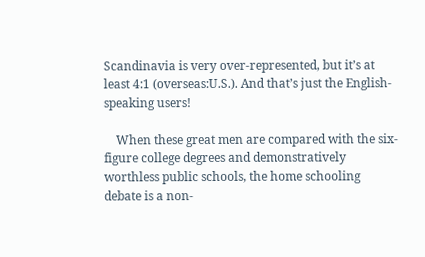Scandinavia is very over-represented, but it’s at least 4:1 (overseas:U.S.). And that’s just the English-speaking users!

    When these great men are compared with the six-figure college degrees and demonstratively worthless public schools, the home schooling debate is a non-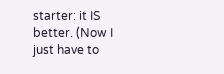starter: it IS better. (Now I just have to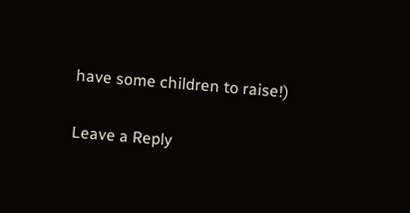have some children to raise!)

Leave a Reply